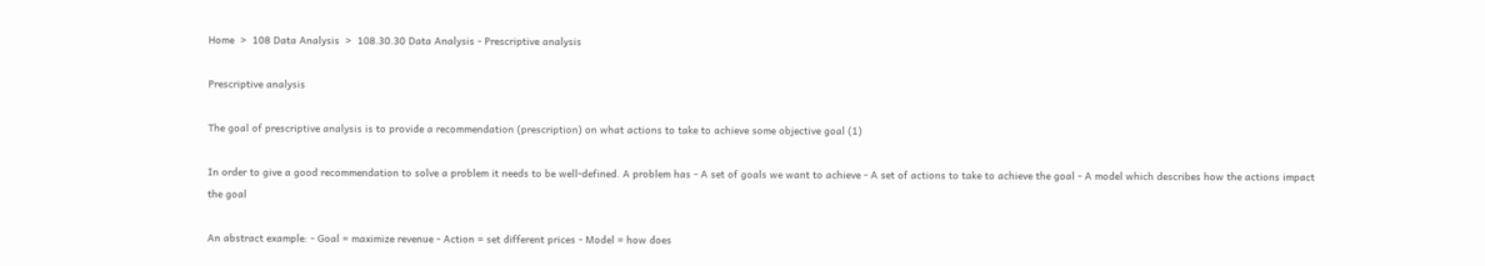Home  >  108 Data Analysis  >  108.30.30 Data Analysis - Prescriptive analysis

Prescriptive analysis

The goal of prescriptive analysis is to provide a recommendation (prescription) on what actions to take to achieve some objective goal (1)

In order to give a good recommendation to solve a problem it needs to be well-defined. A problem has - A set of goals we want to achieve - A set of actions to take to achieve the goal - A model which describes how the actions impact the goal

An abstract example: - Goal = maximize revenue - Action = set different prices - Model = how does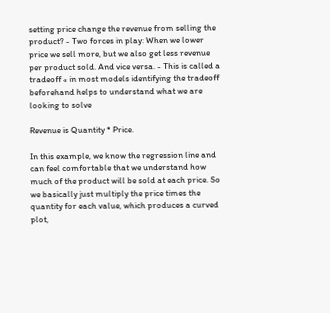setting price change the revenue from selling the product? - Two forces in play: When we lower price we sell more, but we also get less revenue per product sold. And vice versa. - This is called a tradeoff « in most models identifying the tradeoff beforehand helps to understand what we are looking to solve

Revenue is Quantity * Price.

In this example, we know the regression line and can feel comfortable that we understand how much of the product will be sold at each price. So we basically just multiply the price times the quantity for each value, which produces a curved plot,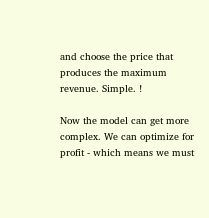and choose the price that produces the maximum revenue. Simple. !

Now the model can get more complex. We can optimize for profit - which means we must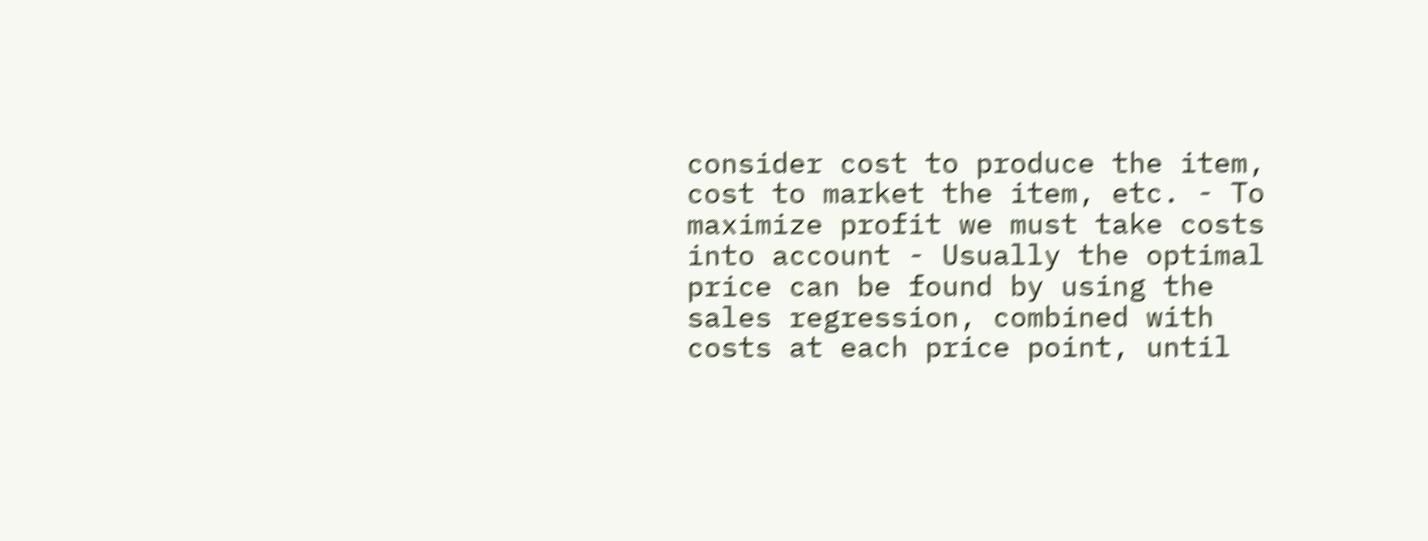consider cost to produce the item, cost to market the item, etc. - To maximize profit we must take costs into account - Usually the optimal price can be found by using the sales regression, combined with costs at each price point, until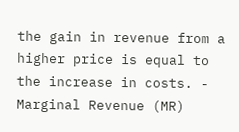the gain in revenue from a higher price is equal to the increase in costs. - Marginal Revenue (MR)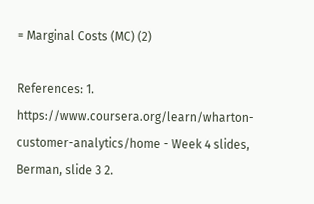= Marginal Costs (MC) (2)

References: 1. https://www.coursera.org/learn/wharton-customer-analytics/home - Week 4 slides, Berman, slide 3 2.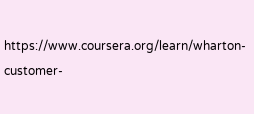https://www.coursera.org/learn/wharton-customer-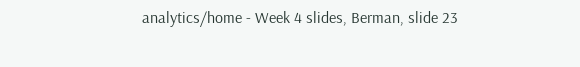analytics/home - Week 4 slides, Berman, slide 23